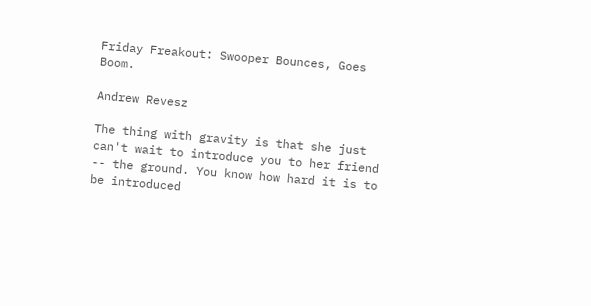Friday Freakout: Swooper Bounces, Goes Boom.

Andrew Revesz

The thing with gravity is that she just can't wait to introduce you to her friend -- the ground. You know how hard it is to be introduced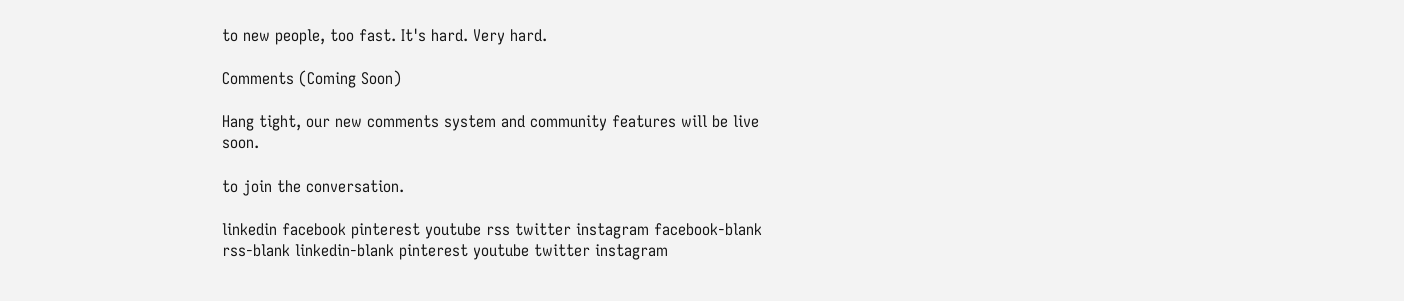to new people, too fast. It's hard. Very hard.

Comments (Coming Soon)

Hang tight, our new comments system and community features will be live soon.

to join the conversation.

linkedin facebook pinterest youtube rss twitter instagram facebook-blank rss-blank linkedin-blank pinterest youtube twitter instagram